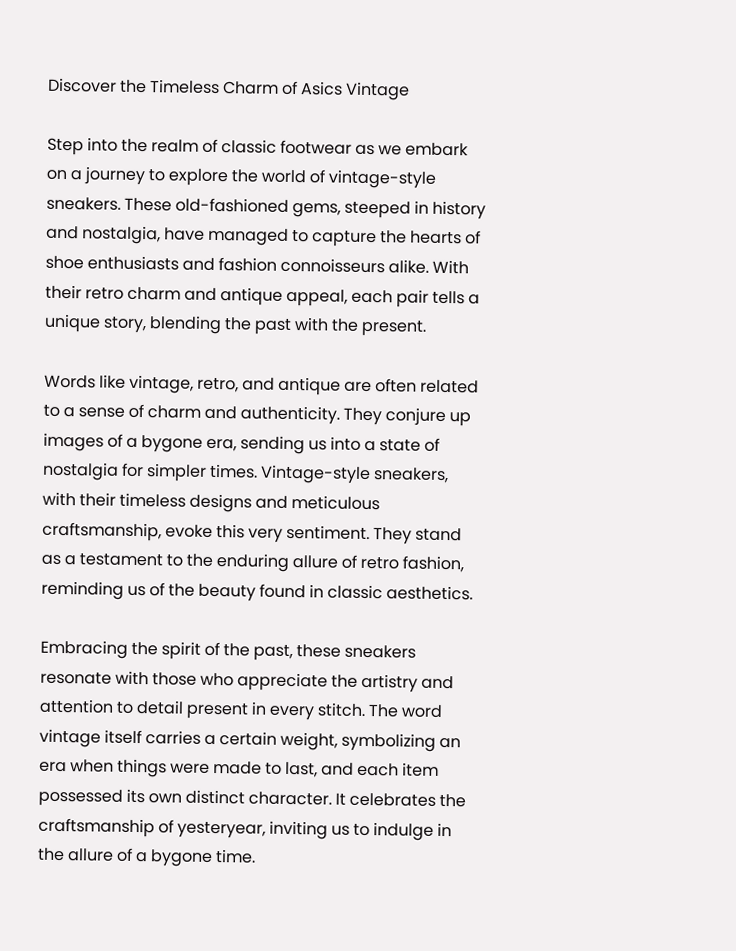Discover the Timeless Charm of Asics Vintage

Step into the realm of classic footwear as we embark on a journey to explore the world of vintage-style sneakers. These old-fashioned gems, steeped in history and nostalgia, have managed to capture the hearts of shoe enthusiasts and fashion connoisseurs alike. With their retro charm and antique appeal, each pair tells a unique story, blending the past with the present.

Words like vintage, retro, and antique are often related to a sense of charm and authenticity. They conjure up images of a bygone era, sending us into a state of nostalgia for simpler times. Vintage-style sneakers, with their timeless designs and meticulous craftsmanship, evoke this very sentiment. They stand as a testament to the enduring allure of retro fashion, reminding us of the beauty found in classic aesthetics.

Embracing the spirit of the past, these sneakers resonate with those who appreciate the artistry and attention to detail present in every stitch. The word vintage itself carries a certain weight, symbolizing an era when things were made to last, and each item possessed its own distinct character. It celebrates the craftsmanship of yesteryear, inviting us to indulge in the allure of a bygone time.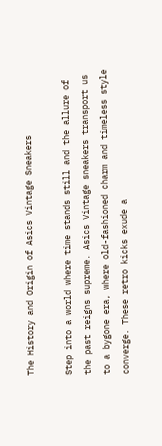The History and Origin of Asics Vintage Sneakers

Step into a world where time stands still and the allure of the past reigns supreme. Asics Vintage sneakers transport us to a bygone era, where old-fashioned charm and timeless style converge. These retro kicks exude a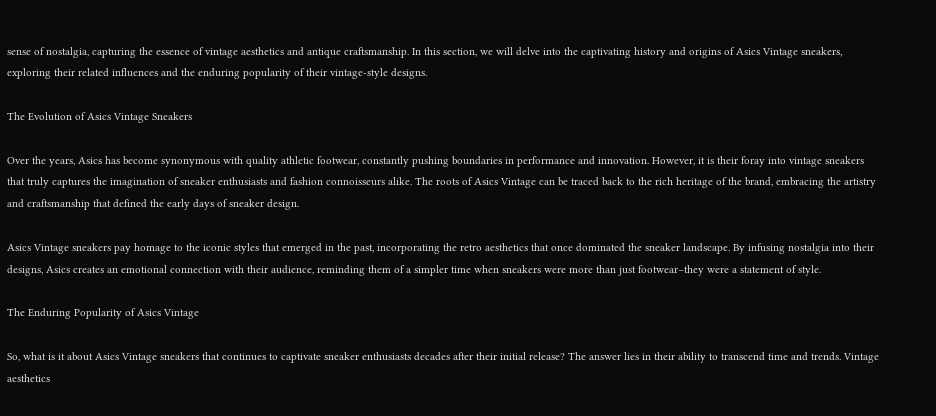sense of nostalgia, capturing the essence of vintage aesthetics and antique craftsmanship. In this section, we will delve into the captivating history and origins of Asics Vintage sneakers, exploring their related influences and the enduring popularity of their vintage-style designs.

The Evolution of Asics Vintage Sneakers

Over the years, Asics has become synonymous with quality athletic footwear, constantly pushing boundaries in performance and innovation. However, it is their foray into vintage sneakers that truly captures the imagination of sneaker enthusiasts and fashion connoisseurs alike. The roots of Asics Vintage can be traced back to the rich heritage of the brand, embracing the artistry and craftsmanship that defined the early days of sneaker design.

Asics Vintage sneakers pay homage to the iconic styles that emerged in the past, incorporating the retro aesthetics that once dominated the sneaker landscape. By infusing nostalgia into their designs, Asics creates an emotional connection with their audience, reminding them of a simpler time when sneakers were more than just footwear–they were a statement of style.

The Enduring Popularity of Asics Vintage

So, what is it about Asics Vintage sneakers that continues to captivate sneaker enthusiasts decades after their initial release? The answer lies in their ability to transcend time and trends. Vintage aesthetics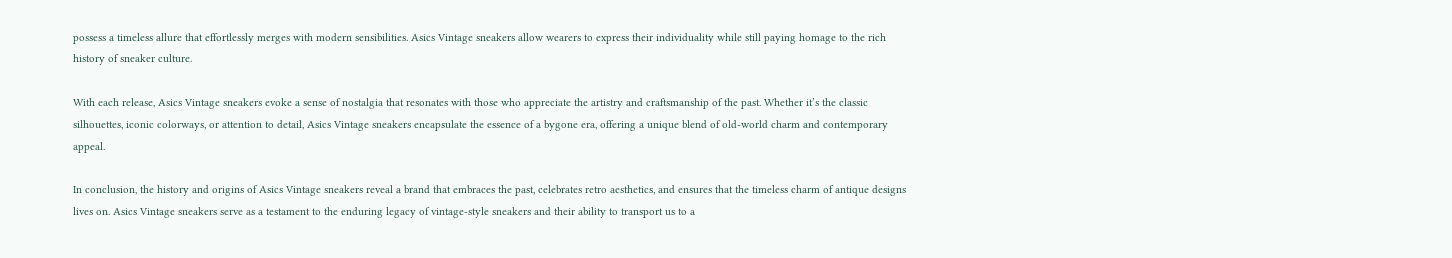possess a timeless allure that effortlessly merges with modern sensibilities. Asics Vintage sneakers allow wearers to express their individuality while still paying homage to the rich history of sneaker culture.

With each release, Asics Vintage sneakers evoke a sense of nostalgia that resonates with those who appreciate the artistry and craftsmanship of the past. Whether it’s the classic silhouettes, iconic colorways, or attention to detail, Asics Vintage sneakers encapsulate the essence of a bygone era, offering a unique blend of old-world charm and contemporary appeal.

In conclusion, the history and origins of Asics Vintage sneakers reveal a brand that embraces the past, celebrates retro aesthetics, and ensures that the timeless charm of antique designs lives on. Asics Vintage sneakers serve as a testament to the enduring legacy of vintage-style sneakers and their ability to transport us to a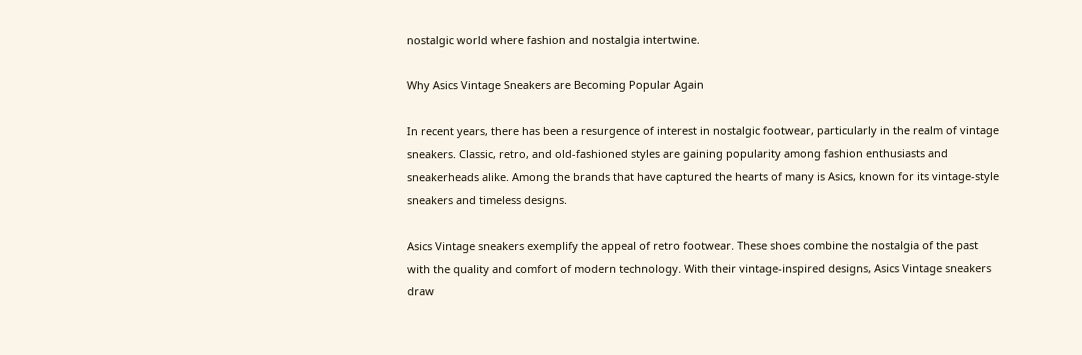nostalgic world where fashion and nostalgia intertwine.

Why Asics Vintage Sneakers are Becoming Popular Again

In recent years, there has been a resurgence of interest in nostalgic footwear, particularly in the realm of vintage sneakers. Classic, retro, and old-fashioned styles are gaining popularity among fashion enthusiasts and sneakerheads alike. Among the brands that have captured the hearts of many is Asics, known for its vintage-style sneakers and timeless designs.

Asics Vintage sneakers exemplify the appeal of retro footwear. These shoes combine the nostalgia of the past with the quality and comfort of modern technology. With their vintage-inspired designs, Asics Vintage sneakers draw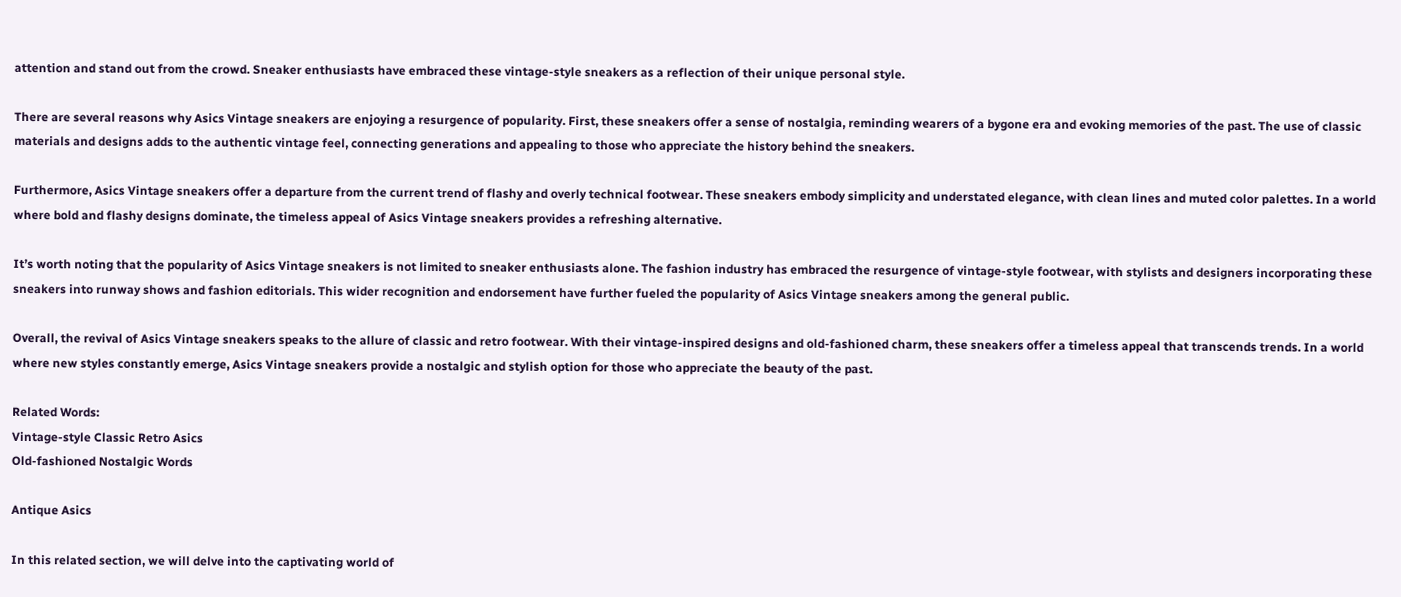attention and stand out from the crowd. Sneaker enthusiasts have embraced these vintage-style sneakers as a reflection of their unique personal style.

There are several reasons why Asics Vintage sneakers are enjoying a resurgence of popularity. First, these sneakers offer a sense of nostalgia, reminding wearers of a bygone era and evoking memories of the past. The use of classic materials and designs adds to the authentic vintage feel, connecting generations and appealing to those who appreciate the history behind the sneakers.

Furthermore, Asics Vintage sneakers offer a departure from the current trend of flashy and overly technical footwear. These sneakers embody simplicity and understated elegance, with clean lines and muted color palettes. In a world where bold and flashy designs dominate, the timeless appeal of Asics Vintage sneakers provides a refreshing alternative.

It’s worth noting that the popularity of Asics Vintage sneakers is not limited to sneaker enthusiasts alone. The fashion industry has embraced the resurgence of vintage-style footwear, with stylists and designers incorporating these sneakers into runway shows and fashion editorials. This wider recognition and endorsement have further fueled the popularity of Asics Vintage sneakers among the general public.

Overall, the revival of Asics Vintage sneakers speaks to the allure of classic and retro footwear. With their vintage-inspired designs and old-fashioned charm, these sneakers offer a timeless appeal that transcends trends. In a world where new styles constantly emerge, Asics Vintage sneakers provide a nostalgic and stylish option for those who appreciate the beauty of the past.

Related Words:
Vintage-style Classic Retro Asics
Old-fashioned Nostalgic Words

Antique Asics

In this related section, we will delve into the captivating world of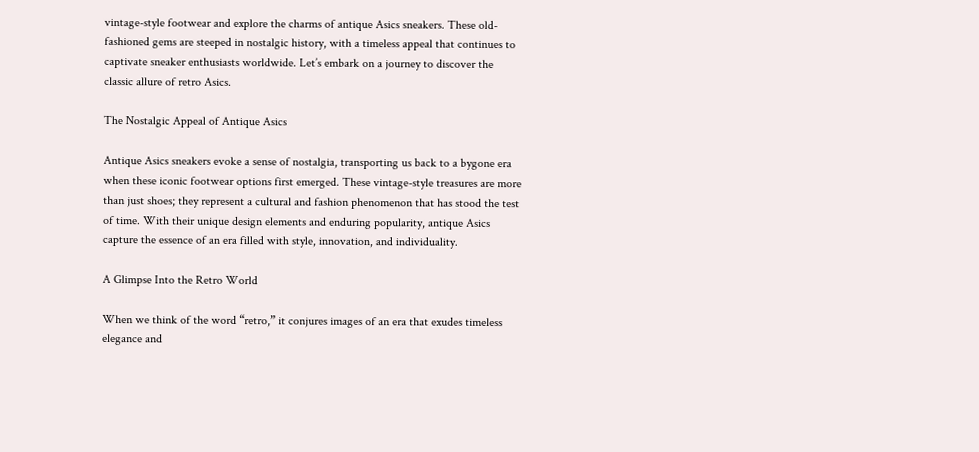vintage-style footwear and explore the charms of antique Asics sneakers. These old-fashioned gems are steeped in nostalgic history, with a timeless appeal that continues to captivate sneaker enthusiasts worldwide. Let’s embark on a journey to discover the classic allure of retro Asics.

The Nostalgic Appeal of Antique Asics

Antique Asics sneakers evoke a sense of nostalgia, transporting us back to a bygone era when these iconic footwear options first emerged. These vintage-style treasures are more than just shoes; they represent a cultural and fashion phenomenon that has stood the test of time. With their unique design elements and enduring popularity, antique Asics capture the essence of an era filled with style, innovation, and individuality.

A Glimpse Into the Retro World

When we think of the word “retro,” it conjures images of an era that exudes timeless elegance and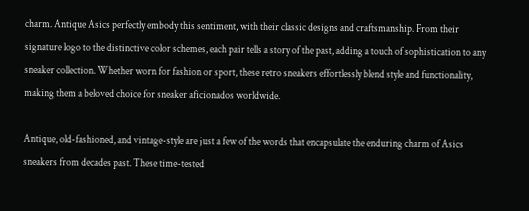charm. Antique Asics perfectly embody this sentiment, with their classic designs and craftsmanship. From their signature logo to the distinctive color schemes, each pair tells a story of the past, adding a touch of sophistication to any sneaker collection. Whether worn for fashion or sport, these retro sneakers effortlessly blend style and functionality, making them a beloved choice for sneaker aficionados worldwide.

Antique, old-fashioned, and vintage-style are just a few of the words that encapsulate the enduring charm of Asics sneakers from decades past. These time-tested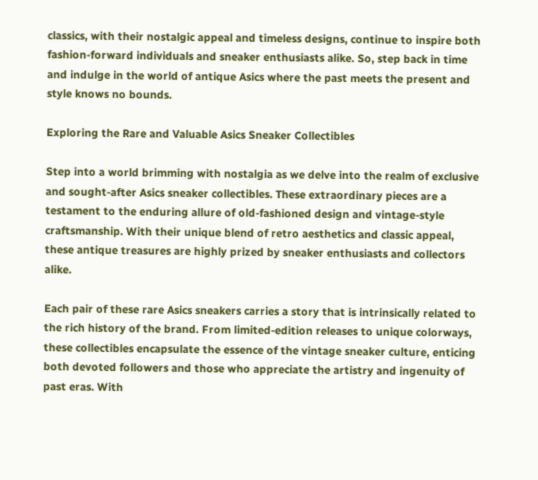classics, with their nostalgic appeal and timeless designs, continue to inspire both fashion-forward individuals and sneaker enthusiasts alike. So, step back in time and indulge in the world of antique Asics where the past meets the present and style knows no bounds.

Exploring the Rare and Valuable Asics Sneaker Collectibles

Step into a world brimming with nostalgia as we delve into the realm of exclusive and sought-after Asics sneaker collectibles. These extraordinary pieces are a testament to the enduring allure of old-fashioned design and vintage-style craftsmanship. With their unique blend of retro aesthetics and classic appeal, these antique treasures are highly prized by sneaker enthusiasts and collectors alike.

Each pair of these rare Asics sneakers carries a story that is intrinsically related to the rich history of the brand. From limited-edition releases to unique colorways, these collectibles encapsulate the essence of the vintage sneaker culture, enticing both devoted followers and those who appreciate the artistry and ingenuity of past eras. With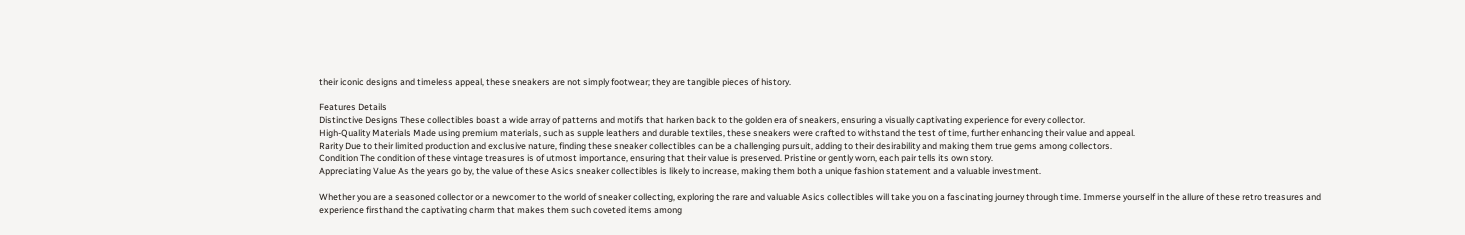their iconic designs and timeless appeal, these sneakers are not simply footwear; they are tangible pieces of history.

Features Details
Distinctive Designs These collectibles boast a wide array of patterns and motifs that harken back to the golden era of sneakers, ensuring a visually captivating experience for every collector.
High-Quality Materials Made using premium materials, such as supple leathers and durable textiles, these sneakers were crafted to withstand the test of time, further enhancing their value and appeal.
Rarity Due to their limited production and exclusive nature, finding these sneaker collectibles can be a challenging pursuit, adding to their desirability and making them true gems among collectors.
Condition The condition of these vintage treasures is of utmost importance, ensuring that their value is preserved. Pristine or gently worn, each pair tells its own story.
Appreciating Value As the years go by, the value of these Asics sneaker collectibles is likely to increase, making them both a unique fashion statement and a valuable investment.

Whether you are a seasoned collector or a newcomer to the world of sneaker collecting, exploring the rare and valuable Asics collectibles will take you on a fascinating journey through time. Immerse yourself in the allure of these retro treasures and experience firsthand the captivating charm that makes them such coveted items among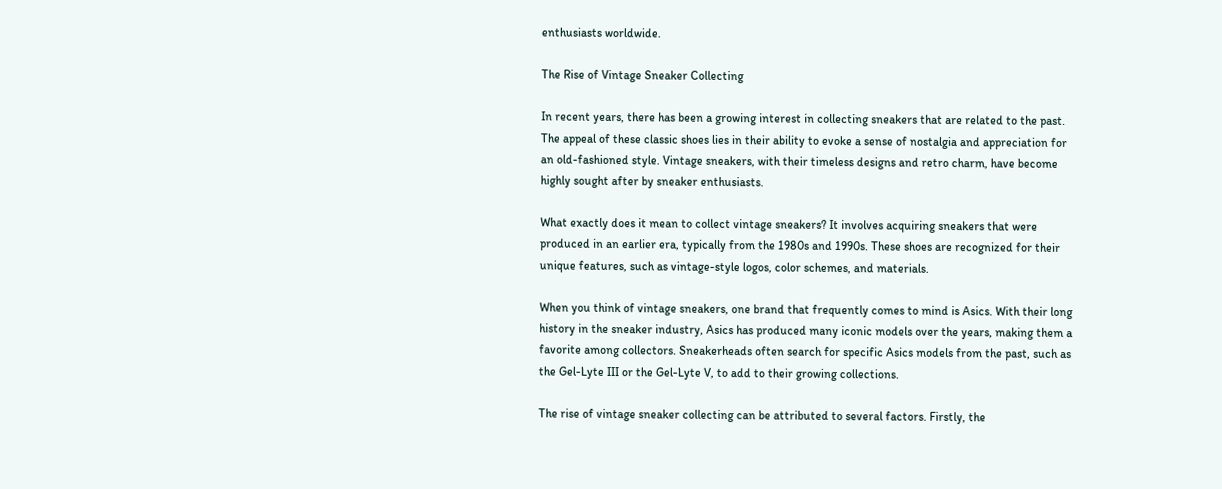enthusiasts worldwide.

The Rise of Vintage Sneaker Collecting

In recent years, there has been a growing interest in collecting sneakers that are related to the past. The appeal of these classic shoes lies in their ability to evoke a sense of nostalgia and appreciation for an old-fashioned style. Vintage sneakers, with their timeless designs and retro charm, have become highly sought after by sneaker enthusiasts.

What exactly does it mean to collect vintage sneakers? It involves acquiring sneakers that were produced in an earlier era, typically from the 1980s and 1990s. These shoes are recognized for their unique features, such as vintage-style logos, color schemes, and materials.

When you think of vintage sneakers, one brand that frequently comes to mind is Asics. With their long history in the sneaker industry, Asics has produced many iconic models over the years, making them a favorite among collectors. Sneakerheads often search for specific Asics models from the past, such as the Gel-Lyte III or the Gel-Lyte V, to add to their growing collections.

The rise of vintage sneaker collecting can be attributed to several factors. Firstly, the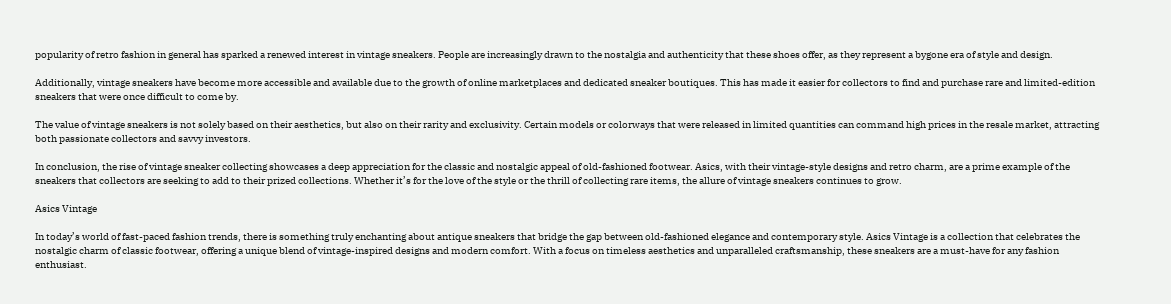popularity of retro fashion in general has sparked a renewed interest in vintage sneakers. People are increasingly drawn to the nostalgia and authenticity that these shoes offer, as they represent a bygone era of style and design.

Additionally, vintage sneakers have become more accessible and available due to the growth of online marketplaces and dedicated sneaker boutiques. This has made it easier for collectors to find and purchase rare and limited-edition sneakers that were once difficult to come by.

The value of vintage sneakers is not solely based on their aesthetics, but also on their rarity and exclusivity. Certain models or colorways that were released in limited quantities can command high prices in the resale market, attracting both passionate collectors and savvy investors.

In conclusion, the rise of vintage sneaker collecting showcases a deep appreciation for the classic and nostalgic appeal of old-fashioned footwear. Asics, with their vintage-style designs and retro charm, are a prime example of the sneakers that collectors are seeking to add to their prized collections. Whether it’s for the love of the style or the thrill of collecting rare items, the allure of vintage sneakers continues to grow.

Asics Vintage

In today’s world of fast-paced fashion trends, there is something truly enchanting about antique sneakers that bridge the gap between old-fashioned elegance and contemporary style. Asics Vintage is a collection that celebrates the nostalgic charm of classic footwear, offering a unique blend of vintage-inspired designs and modern comfort. With a focus on timeless aesthetics and unparalleled craftsmanship, these sneakers are a must-have for any fashion enthusiast.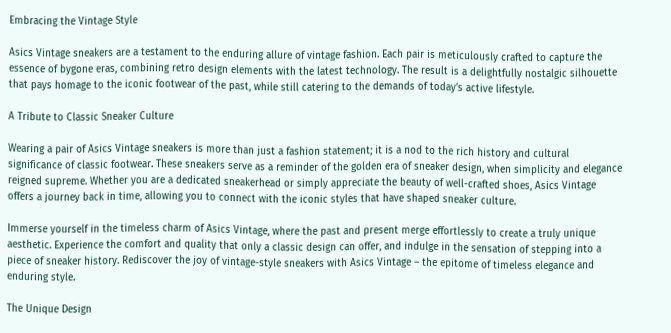Embracing the Vintage Style

Asics Vintage sneakers are a testament to the enduring allure of vintage fashion. Each pair is meticulously crafted to capture the essence of bygone eras, combining retro design elements with the latest technology. The result is a delightfully nostalgic silhouette that pays homage to the iconic footwear of the past, while still catering to the demands of today’s active lifestyle.

A Tribute to Classic Sneaker Culture

Wearing a pair of Asics Vintage sneakers is more than just a fashion statement; it is a nod to the rich history and cultural significance of classic footwear. These sneakers serve as a reminder of the golden era of sneaker design, when simplicity and elegance reigned supreme. Whether you are a dedicated sneakerhead or simply appreciate the beauty of well-crafted shoes, Asics Vintage offers a journey back in time, allowing you to connect with the iconic styles that have shaped sneaker culture.

Immerse yourself in the timeless charm of Asics Vintage, where the past and present merge effortlessly to create a truly unique aesthetic. Experience the comfort and quality that only a classic design can offer, and indulge in the sensation of stepping into a piece of sneaker history. Rediscover the joy of vintage-style sneakers with Asics Vintage – the epitome of timeless elegance and enduring style.

The Unique Design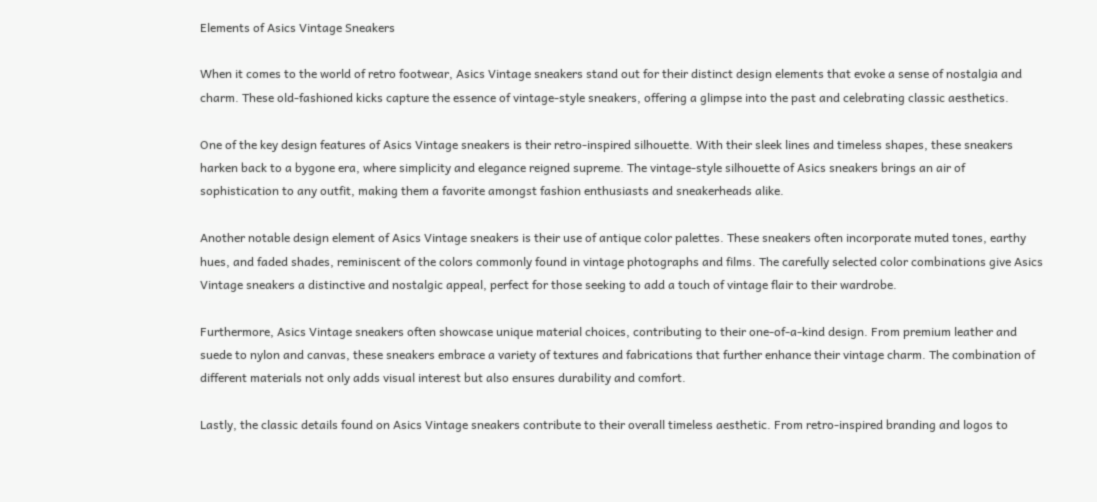Elements of Asics Vintage Sneakers

When it comes to the world of retro footwear, Asics Vintage sneakers stand out for their distinct design elements that evoke a sense of nostalgia and charm. These old-fashioned kicks capture the essence of vintage-style sneakers, offering a glimpse into the past and celebrating classic aesthetics.

One of the key design features of Asics Vintage sneakers is their retro-inspired silhouette. With their sleek lines and timeless shapes, these sneakers harken back to a bygone era, where simplicity and elegance reigned supreme. The vintage-style silhouette of Asics sneakers brings an air of sophistication to any outfit, making them a favorite amongst fashion enthusiasts and sneakerheads alike.

Another notable design element of Asics Vintage sneakers is their use of antique color palettes. These sneakers often incorporate muted tones, earthy hues, and faded shades, reminiscent of the colors commonly found in vintage photographs and films. The carefully selected color combinations give Asics Vintage sneakers a distinctive and nostalgic appeal, perfect for those seeking to add a touch of vintage flair to their wardrobe.

Furthermore, Asics Vintage sneakers often showcase unique material choices, contributing to their one-of-a-kind design. From premium leather and suede to nylon and canvas, these sneakers embrace a variety of textures and fabrications that further enhance their vintage charm. The combination of different materials not only adds visual interest but also ensures durability and comfort.

Lastly, the classic details found on Asics Vintage sneakers contribute to their overall timeless aesthetic. From retro-inspired branding and logos to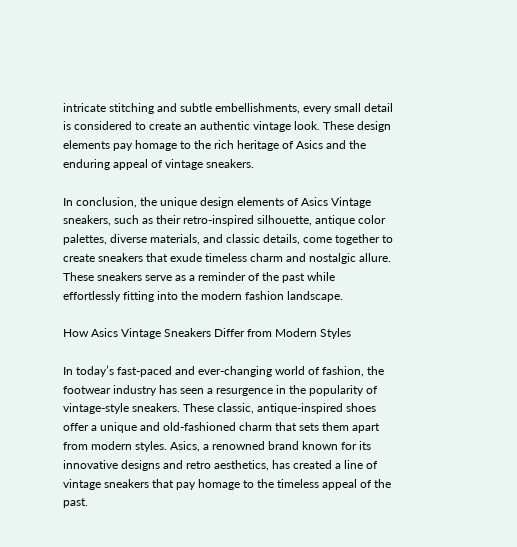intricate stitching and subtle embellishments, every small detail is considered to create an authentic vintage look. These design elements pay homage to the rich heritage of Asics and the enduring appeal of vintage sneakers.

In conclusion, the unique design elements of Asics Vintage sneakers, such as their retro-inspired silhouette, antique color palettes, diverse materials, and classic details, come together to create sneakers that exude timeless charm and nostalgic allure. These sneakers serve as a reminder of the past while effortlessly fitting into the modern fashion landscape.

How Asics Vintage Sneakers Differ from Modern Styles

In today’s fast-paced and ever-changing world of fashion, the footwear industry has seen a resurgence in the popularity of vintage-style sneakers. These classic, antique-inspired shoes offer a unique and old-fashioned charm that sets them apart from modern styles. Asics, a renowned brand known for its innovative designs and retro aesthetics, has created a line of vintage sneakers that pay homage to the timeless appeal of the past.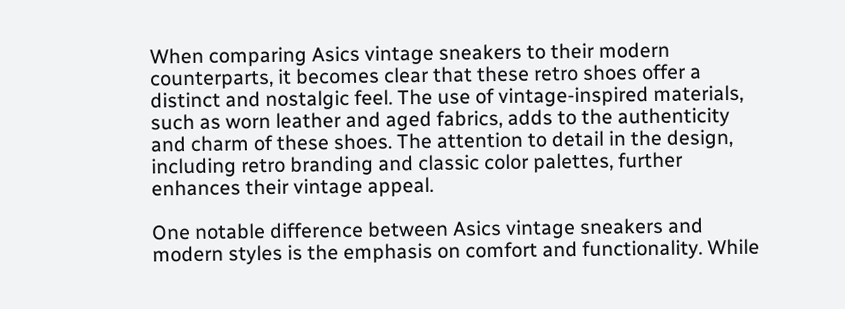When comparing Asics vintage sneakers to their modern counterparts, it becomes clear that these retro shoes offer a distinct and nostalgic feel. The use of vintage-inspired materials, such as worn leather and aged fabrics, adds to the authenticity and charm of these shoes. The attention to detail in the design, including retro branding and classic color palettes, further enhances their vintage appeal.

One notable difference between Asics vintage sneakers and modern styles is the emphasis on comfort and functionality. While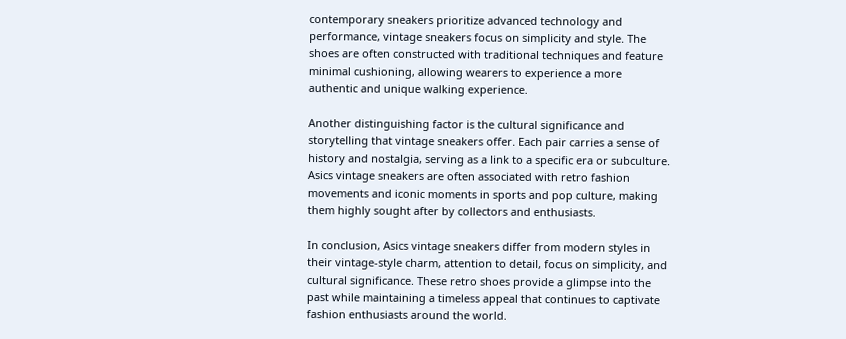contemporary sneakers prioritize advanced technology and performance, vintage sneakers focus on simplicity and style. The shoes are often constructed with traditional techniques and feature minimal cushioning, allowing wearers to experience a more authentic and unique walking experience.

Another distinguishing factor is the cultural significance and storytelling that vintage sneakers offer. Each pair carries a sense of history and nostalgia, serving as a link to a specific era or subculture. Asics vintage sneakers are often associated with retro fashion movements and iconic moments in sports and pop culture, making them highly sought after by collectors and enthusiasts.

In conclusion, Asics vintage sneakers differ from modern styles in their vintage-style charm, attention to detail, focus on simplicity, and cultural significance. These retro shoes provide a glimpse into the past while maintaining a timeless appeal that continues to captivate fashion enthusiasts around the world.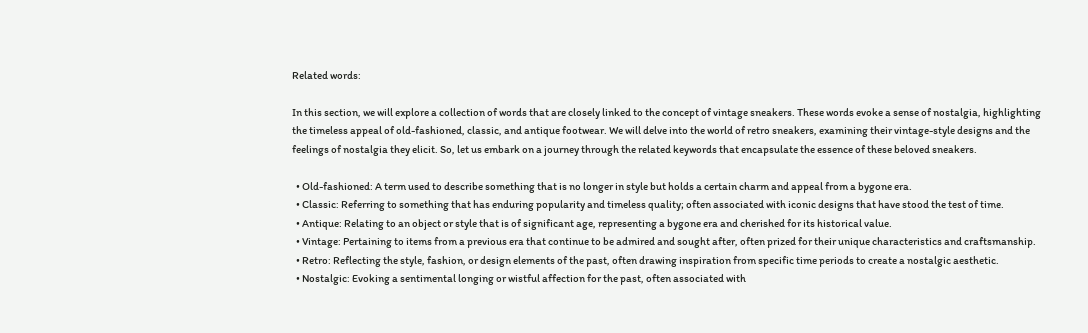Related words:

In this section, we will explore a collection of words that are closely linked to the concept of vintage sneakers. These words evoke a sense of nostalgia, highlighting the timeless appeal of old-fashioned, classic, and antique footwear. We will delve into the world of retro sneakers, examining their vintage-style designs and the feelings of nostalgia they elicit. So, let us embark on a journey through the related keywords that encapsulate the essence of these beloved sneakers.

  • Old-fashioned: A term used to describe something that is no longer in style but holds a certain charm and appeal from a bygone era.
  • Classic: Referring to something that has enduring popularity and timeless quality; often associated with iconic designs that have stood the test of time.
  • Antique: Relating to an object or style that is of significant age, representing a bygone era and cherished for its historical value.
  • Vintage: Pertaining to items from a previous era that continue to be admired and sought after, often prized for their unique characteristics and craftsmanship.
  • Retro: Reflecting the style, fashion, or design elements of the past, often drawing inspiration from specific time periods to create a nostalgic aesthetic.
  • Nostalgic: Evoking a sentimental longing or wistful affection for the past, often associated with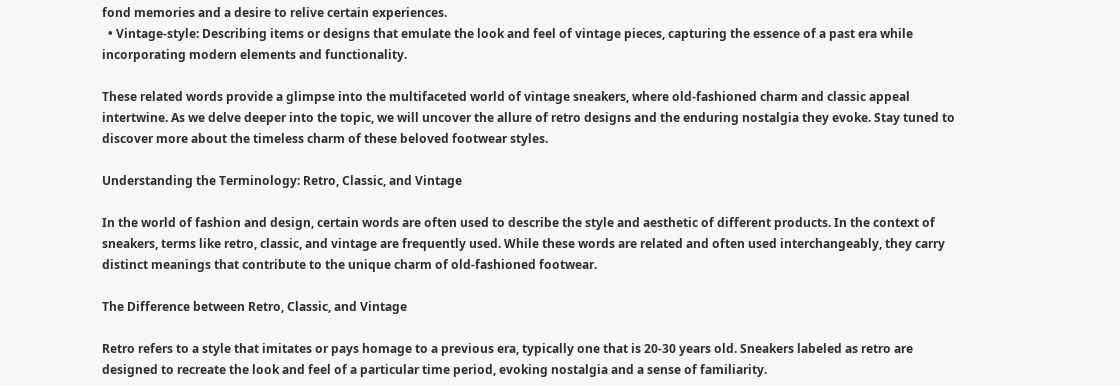fond memories and a desire to relive certain experiences.
  • Vintage-style: Describing items or designs that emulate the look and feel of vintage pieces, capturing the essence of a past era while incorporating modern elements and functionality.

These related words provide a glimpse into the multifaceted world of vintage sneakers, where old-fashioned charm and classic appeal intertwine. As we delve deeper into the topic, we will uncover the allure of retro designs and the enduring nostalgia they evoke. Stay tuned to discover more about the timeless charm of these beloved footwear styles.

Understanding the Terminology: Retro, Classic, and Vintage

In the world of fashion and design, certain words are often used to describe the style and aesthetic of different products. In the context of sneakers, terms like retro, classic, and vintage are frequently used. While these words are related and often used interchangeably, they carry distinct meanings that contribute to the unique charm of old-fashioned footwear.

The Difference between Retro, Classic, and Vintage

Retro refers to a style that imitates or pays homage to a previous era, typically one that is 20-30 years old. Sneakers labeled as retro are designed to recreate the look and feel of a particular time period, evoking nostalgia and a sense of familiarity.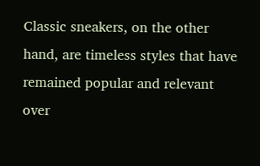Classic sneakers, on the other hand, are timeless styles that have remained popular and relevant over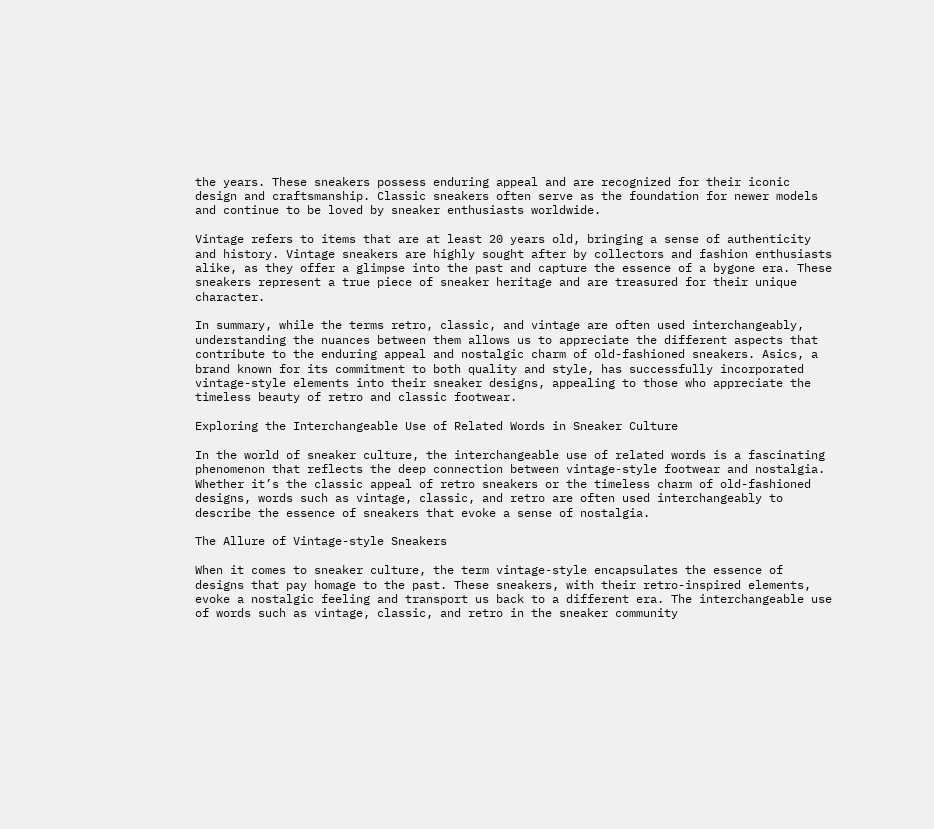the years. These sneakers possess enduring appeal and are recognized for their iconic design and craftsmanship. Classic sneakers often serve as the foundation for newer models and continue to be loved by sneaker enthusiasts worldwide.

Vintage refers to items that are at least 20 years old, bringing a sense of authenticity and history. Vintage sneakers are highly sought after by collectors and fashion enthusiasts alike, as they offer a glimpse into the past and capture the essence of a bygone era. These sneakers represent a true piece of sneaker heritage and are treasured for their unique character.

In summary, while the terms retro, classic, and vintage are often used interchangeably, understanding the nuances between them allows us to appreciate the different aspects that contribute to the enduring appeal and nostalgic charm of old-fashioned sneakers. Asics, a brand known for its commitment to both quality and style, has successfully incorporated vintage-style elements into their sneaker designs, appealing to those who appreciate the timeless beauty of retro and classic footwear.

Exploring the Interchangeable Use of Related Words in Sneaker Culture

In the world of sneaker culture, the interchangeable use of related words is a fascinating phenomenon that reflects the deep connection between vintage-style footwear and nostalgia. Whether it’s the classic appeal of retro sneakers or the timeless charm of old-fashioned designs, words such as vintage, classic, and retro are often used interchangeably to describe the essence of sneakers that evoke a sense of nostalgia.

The Allure of Vintage-style Sneakers

When it comes to sneaker culture, the term vintage-style encapsulates the essence of designs that pay homage to the past. These sneakers, with their retro-inspired elements, evoke a nostalgic feeling and transport us back to a different era. The interchangeable use of words such as vintage, classic, and retro in the sneaker community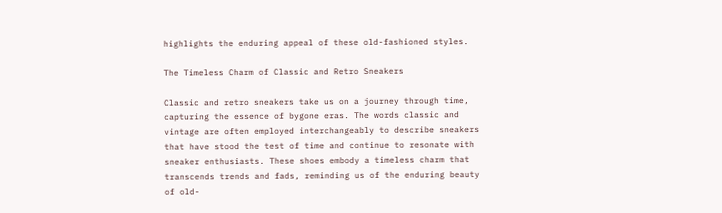highlights the enduring appeal of these old-fashioned styles.

The Timeless Charm of Classic and Retro Sneakers

Classic and retro sneakers take us on a journey through time, capturing the essence of bygone eras. The words classic and vintage are often employed interchangeably to describe sneakers that have stood the test of time and continue to resonate with sneaker enthusiasts. These shoes embody a timeless charm that transcends trends and fads, reminding us of the enduring beauty of old-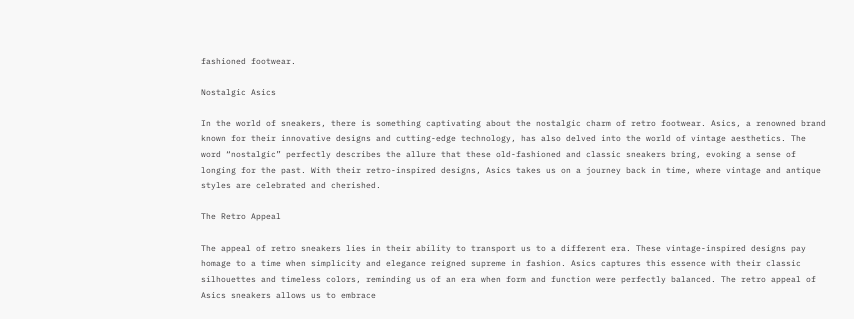fashioned footwear.

Nostalgic Asics

In the world of sneakers, there is something captivating about the nostalgic charm of retro footwear. Asics, a renowned brand known for their innovative designs and cutting-edge technology, has also delved into the world of vintage aesthetics. The word “nostalgic” perfectly describes the allure that these old-fashioned and classic sneakers bring, evoking a sense of longing for the past. With their retro-inspired designs, Asics takes us on a journey back in time, where vintage and antique styles are celebrated and cherished.

The Retro Appeal

The appeal of retro sneakers lies in their ability to transport us to a different era. These vintage-inspired designs pay homage to a time when simplicity and elegance reigned supreme in fashion. Asics captures this essence with their classic silhouettes and timeless colors, reminding us of an era when form and function were perfectly balanced. The retro appeal of Asics sneakers allows us to embrace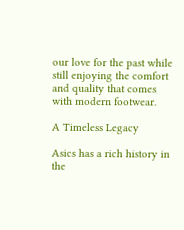our love for the past while still enjoying the comfort and quality that comes with modern footwear.

A Timeless Legacy

Asics has a rich history in the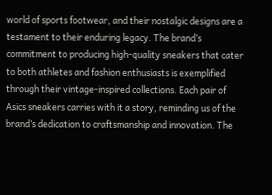world of sports footwear, and their nostalgic designs are a testament to their enduring legacy. The brand’s commitment to producing high-quality sneakers that cater to both athletes and fashion enthusiasts is exemplified through their vintage-inspired collections. Each pair of Asics sneakers carries with it a story, reminding us of the brand’s dedication to craftsmanship and innovation. The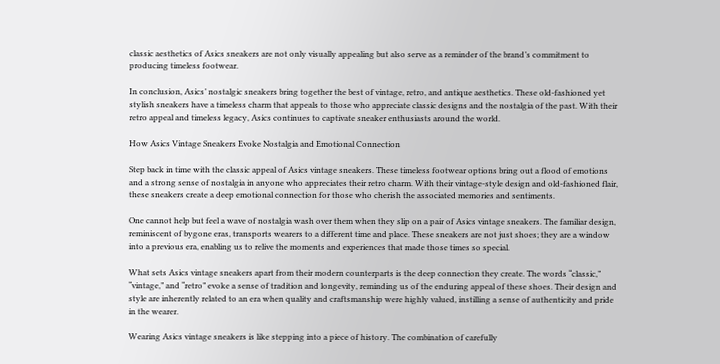classic aesthetics of Asics sneakers are not only visually appealing but also serve as a reminder of the brand’s commitment to producing timeless footwear.

In conclusion, Asics’ nostalgic sneakers bring together the best of vintage, retro, and antique aesthetics. These old-fashioned yet stylish sneakers have a timeless charm that appeals to those who appreciate classic designs and the nostalgia of the past. With their retro appeal and timeless legacy, Asics continues to captivate sneaker enthusiasts around the world.

How Asics Vintage Sneakers Evoke Nostalgia and Emotional Connection

Step back in time with the classic appeal of Asics vintage sneakers. These timeless footwear options bring out a flood of emotions and a strong sense of nostalgia in anyone who appreciates their retro charm. With their vintage-style design and old-fashioned flair, these sneakers create a deep emotional connection for those who cherish the associated memories and sentiments.

One cannot help but feel a wave of nostalgia wash over them when they slip on a pair of Asics vintage sneakers. The familiar design, reminiscent of bygone eras, transports wearers to a different time and place. These sneakers are not just shoes; they are a window into a previous era, enabling us to relive the moments and experiences that made those times so special.

What sets Asics vintage sneakers apart from their modern counterparts is the deep connection they create. The words “classic,” “vintage,” and “retro” evoke a sense of tradition and longevity, reminding us of the enduring appeal of these shoes. Their design and style are inherently related to an era when quality and craftsmanship were highly valued, instilling a sense of authenticity and pride in the wearer.

Wearing Asics vintage sneakers is like stepping into a piece of history. The combination of carefully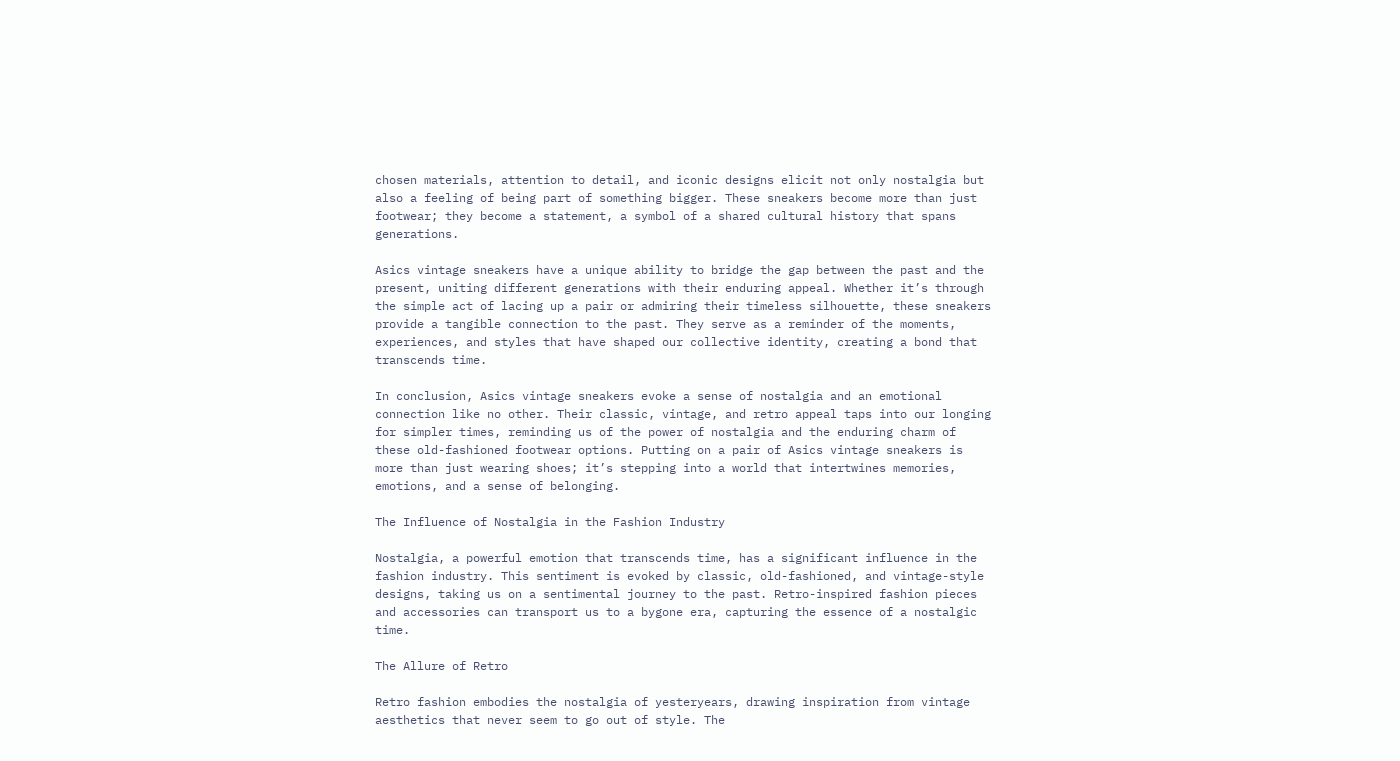chosen materials, attention to detail, and iconic designs elicit not only nostalgia but also a feeling of being part of something bigger. These sneakers become more than just footwear; they become a statement, a symbol of a shared cultural history that spans generations.

Asics vintage sneakers have a unique ability to bridge the gap between the past and the present, uniting different generations with their enduring appeal. Whether it’s through the simple act of lacing up a pair or admiring their timeless silhouette, these sneakers provide a tangible connection to the past. They serve as a reminder of the moments, experiences, and styles that have shaped our collective identity, creating a bond that transcends time.

In conclusion, Asics vintage sneakers evoke a sense of nostalgia and an emotional connection like no other. Their classic, vintage, and retro appeal taps into our longing for simpler times, reminding us of the power of nostalgia and the enduring charm of these old-fashioned footwear options. Putting on a pair of Asics vintage sneakers is more than just wearing shoes; it’s stepping into a world that intertwines memories, emotions, and a sense of belonging.

The Influence of Nostalgia in the Fashion Industry

Nostalgia, a powerful emotion that transcends time, has a significant influence in the fashion industry. This sentiment is evoked by classic, old-fashioned, and vintage-style designs, taking us on a sentimental journey to the past. Retro-inspired fashion pieces and accessories can transport us to a bygone era, capturing the essence of a nostalgic time.

The Allure of Retro

Retro fashion embodies the nostalgia of yesteryears, drawing inspiration from vintage aesthetics that never seem to go out of style. The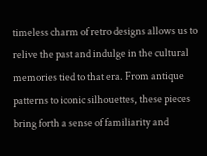timeless charm of retro designs allows us to relive the past and indulge in the cultural memories tied to that era. From antique patterns to iconic silhouettes, these pieces bring forth a sense of familiarity and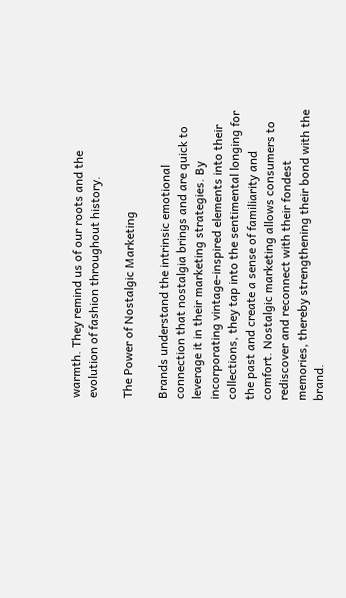warmth. They remind us of our roots and the evolution of fashion throughout history.

The Power of Nostalgic Marketing

Brands understand the intrinsic emotional connection that nostalgia brings and are quick to leverage it in their marketing strategies. By incorporating vintage-inspired elements into their collections, they tap into the sentimental longing for the past and create a sense of familiarity and comfort. Nostalgic marketing allows consumers to rediscover and reconnect with their fondest memories, thereby strengthening their bond with the brand.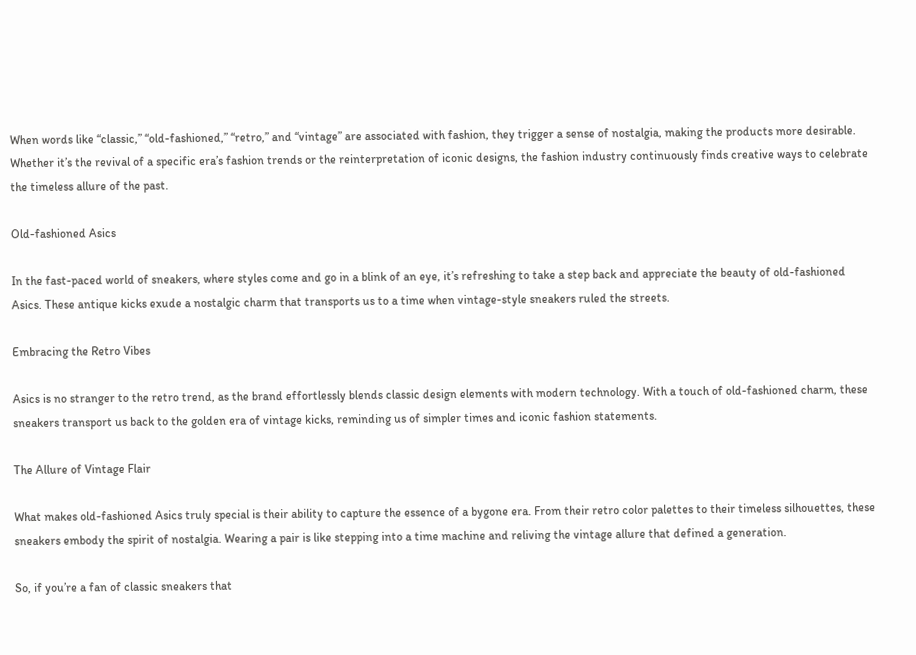When words like “classic,” “old-fashioned,” “retro,” and “vintage” are associated with fashion, they trigger a sense of nostalgia, making the products more desirable. Whether it’s the revival of a specific era’s fashion trends or the reinterpretation of iconic designs, the fashion industry continuously finds creative ways to celebrate the timeless allure of the past.

Old-fashioned Asics

In the fast-paced world of sneakers, where styles come and go in a blink of an eye, it’s refreshing to take a step back and appreciate the beauty of old-fashioned Asics. These antique kicks exude a nostalgic charm that transports us to a time when vintage-style sneakers ruled the streets.

Embracing the Retro Vibes

Asics is no stranger to the retro trend, as the brand effortlessly blends classic design elements with modern technology. With a touch of old-fashioned charm, these sneakers transport us back to the golden era of vintage kicks, reminding us of simpler times and iconic fashion statements.

The Allure of Vintage Flair

What makes old-fashioned Asics truly special is their ability to capture the essence of a bygone era. From their retro color palettes to their timeless silhouettes, these sneakers embody the spirit of nostalgia. Wearing a pair is like stepping into a time machine and reliving the vintage allure that defined a generation.

So, if you’re a fan of classic sneakers that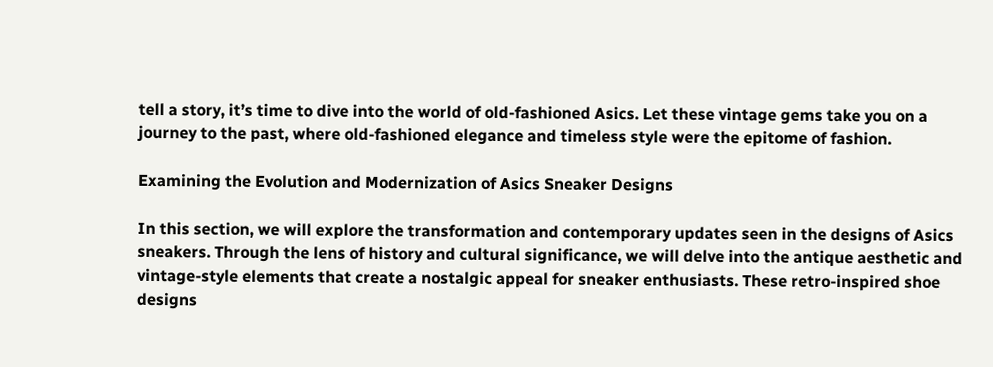tell a story, it’s time to dive into the world of old-fashioned Asics. Let these vintage gems take you on a journey to the past, where old-fashioned elegance and timeless style were the epitome of fashion.

Examining the Evolution and Modernization of Asics Sneaker Designs

In this section, we will explore the transformation and contemporary updates seen in the designs of Asics sneakers. Through the lens of history and cultural significance, we will delve into the antique aesthetic and vintage-style elements that create a nostalgic appeal for sneaker enthusiasts. These retro-inspired shoe designs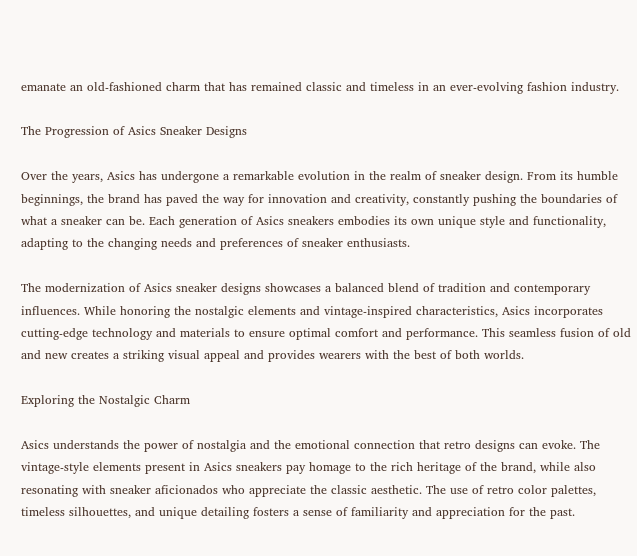emanate an old-fashioned charm that has remained classic and timeless in an ever-evolving fashion industry.

The Progression of Asics Sneaker Designs

Over the years, Asics has undergone a remarkable evolution in the realm of sneaker design. From its humble beginnings, the brand has paved the way for innovation and creativity, constantly pushing the boundaries of what a sneaker can be. Each generation of Asics sneakers embodies its own unique style and functionality, adapting to the changing needs and preferences of sneaker enthusiasts.

The modernization of Asics sneaker designs showcases a balanced blend of tradition and contemporary influences. While honoring the nostalgic elements and vintage-inspired characteristics, Asics incorporates cutting-edge technology and materials to ensure optimal comfort and performance. This seamless fusion of old and new creates a striking visual appeal and provides wearers with the best of both worlds.

Exploring the Nostalgic Charm

Asics understands the power of nostalgia and the emotional connection that retro designs can evoke. The vintage-style elements present in Asics sneakers pay homage to the rich heritage of the brand, while also resonating with sneaker aficionados who appreciate the classic aesthetic. The use of retro color palettes, timeless silhouettes, and unique detailing fosters a sense of familiarity and appreciation for the past.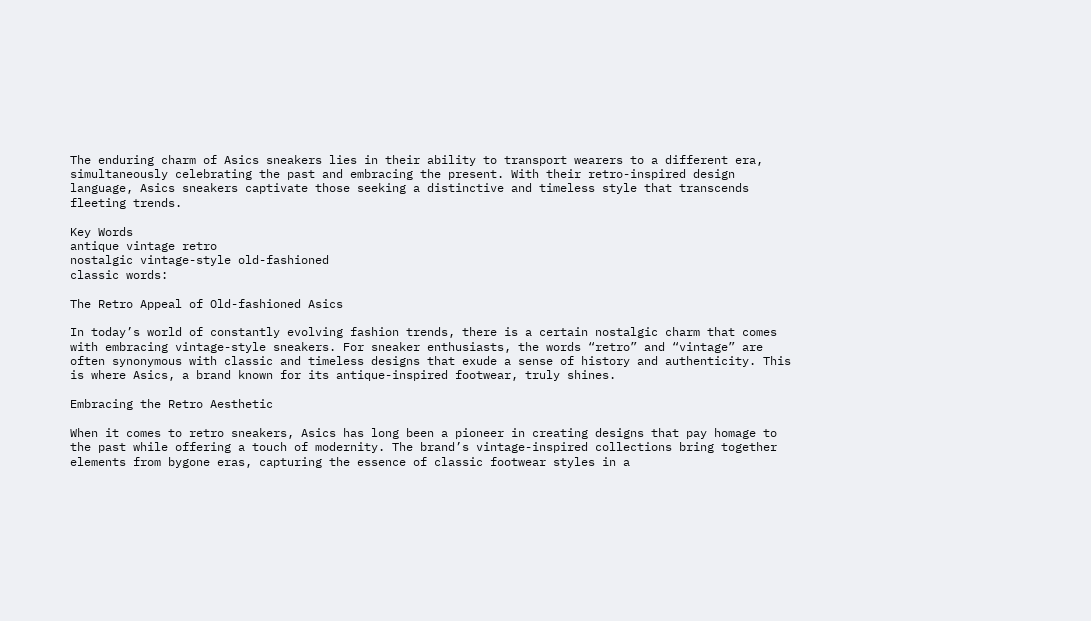The enduring charm of Asics sneakers lies in their ability to transport wearers to a different era, simultaneously celebrating the past and embracing the present. With their retro-inspired design language, Asics sneakers captivate those seeking a distinctive and timeless style that transcends fleeting trends.

Key Words
antique vintage retro
nostalgic vintage-style old-fashioned
classic words:

The Retro Appeal of Old-fashioned Asics

In today’s world of constantly evolving fashion trends, there is a certain nostalgic charm that comes with embracing vintage-style sneakers. For sneaker enthusiasts, the words “retro” and “vintage” are often synonymous with classic and timeless designs that exude a sense of history and authenticity. This is where Asics, a brand known for its antique-inspired footwear, truly shines.

Embracing the Retro Aesthetic

When it comes to retro sneakers, Asics has long been a pioneer in creating designs that pay homage to the past while offering a touch of modernity. The brand’s vintage-inspired collections bring together elements from bygone eras, capturing the essence of classic footwear styles in a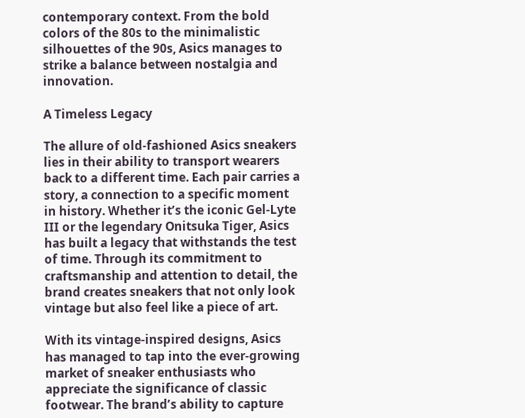contemporary context. From the bold colors of the 80s to the minimalistic silhouettes of the 90s, Asics manages to strike a balance between nostalgia and innovation.

A Timeless Legacy

The allure of old-fashioned Asics sneakers lies in their ability to transport wearers back to a different time. Each pair carries a story, a connection to a specific moment in history. Whether it’s the iconic Gel-Lyte III or the legendary Onitsuka Tiger, Asics has built a legacy that withstands the test of time. Through its commitment to craftsmanship and attention to detail, the brand creates sneakers that not only look vintage but also feel like a piece of art.

With its vintage-inspired designs, Asics has managed to tap into the ever-growing market of sneaker enthusiasts who appreciate the significance of classic footwear. The brand’s ability to capture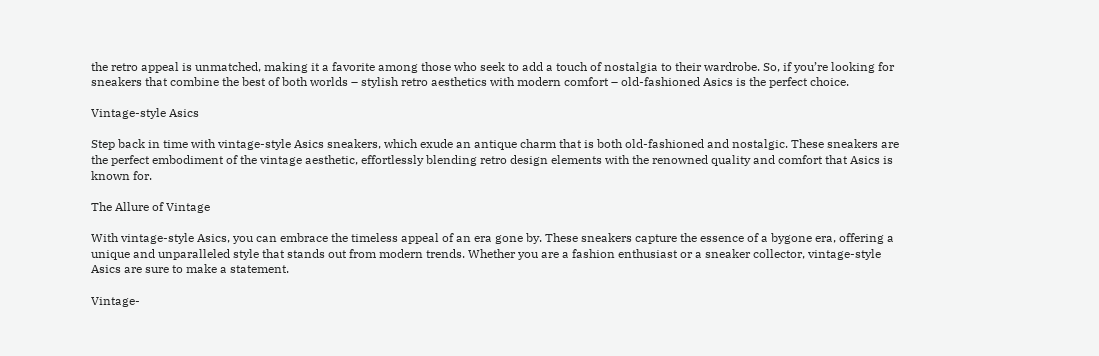the retro appeal is unmatched, making it a favorite among those who seek to add a touch of nostalgia to their wardrobe. So, if you’re looking for sneakers that combine the best of both worlds – stylish retro aesthetics with modern comfort – old-fashioned Asics is the perfect choice.

Vintage-style Asics

Step back in time with vintage-style Asics sneakers, which exude an antique charm that is both old-fashioned and nostalgic. These sneakers are the perfect embodiment of the vintage aesthetic, effortlessly blending retro design elements with the renowned quality and comfort that Asics is known for.

The Allure of Vintage

With vintage-style Asics, you can embrace the timeless appeal of an era gone by. These sneakers capture the essence of a bygone era, offering a unique and unparalleled style that stands out from modern trends. Whether you are a fashion enthusiast or a sneaker collector, vintage-style Asics are sure to make a statement.

Vintage-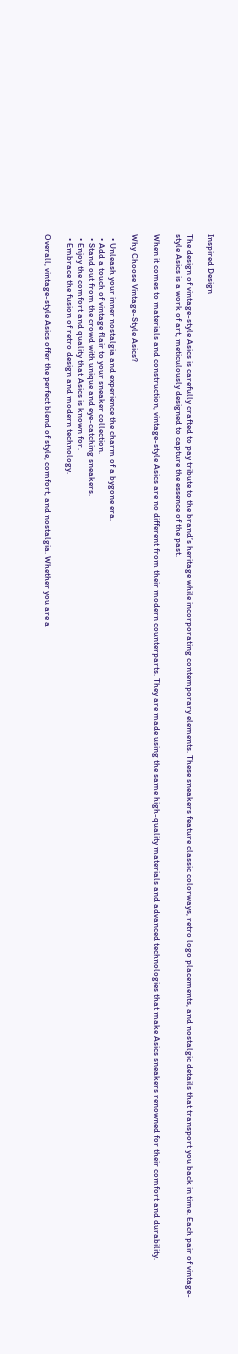Inspired Design

The design of vintage-style Asics is carefully crafted to pay tribute to the brand’s heritage while incorporating contemporary elements. These sneakers feature classic colorways, retro logo placements, and nostalgic details that transport you back in time. Each pair of vintage-style Asics is a work of art, meticulously designed to capture the essence of the past.

When it comes to materials and construction, vintage-style Asics are no different from their modern counterparts. They are made using the same high-quality materials and advanced technologies that make Asics sneakers renowned for their comfort and durability.

Why Choose Vintage-Style Asics?

  • Unleash your inner nostalgia and experience the charm of a bygone era.
  • Add a touch of vintage flair to your sneaker collection.
  • Stand out from the crowd with unique and eye-catching sneakers.
  • Enjoy the comfort and quality that Asics is known for.
  • Embrace the fusion of retro design and modern technology.

Overall, vintage-style Asics offer the perfect blend of style, comfort, and nostalgia. Whether you are a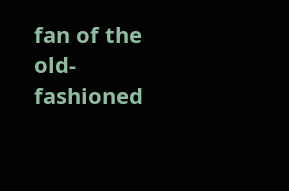fan of the old-fashioned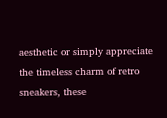aesthetic or simply appreciate the timeless charm of retro sneakers, these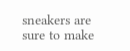sneakers are sure to make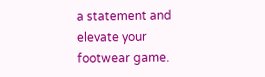a statement and elevate your footwear game.